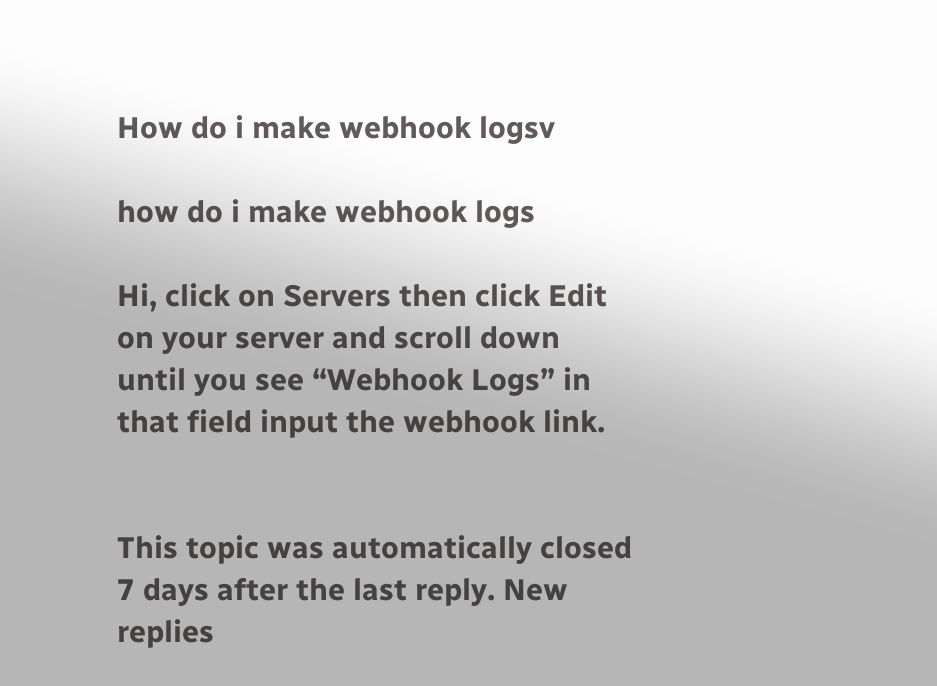How do i make webhook logsv

how do i make webhook logs

Hi, click on Servers then click Edit on your server and scroll down until you see “Webhook Logs” in that field input the webhook link.


This topic was automatically closed 7 days after the last reply. New replies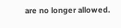are no longer allowed.